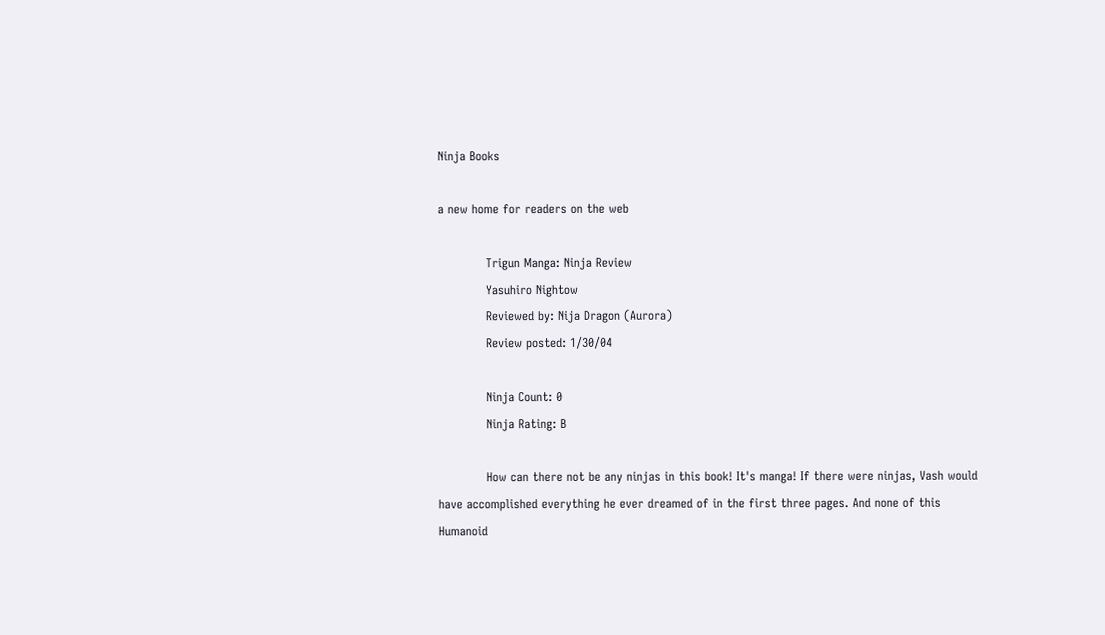Ninja Books

a new home for readers on the web

            Trigun Manga: Ninja Review
            Yasuhiro Nightow
            Reviewed by: Nija Dragon (Aurora)
            Review posted: 1/30/04

            Ninja Count: 0
            Ninja Rating: B

            How can there not be any ninjas in this book! It's manga! If there were ninjas, Vash would have accomplished everything he ever dreamed of in the first three pages. And none of this Humanoid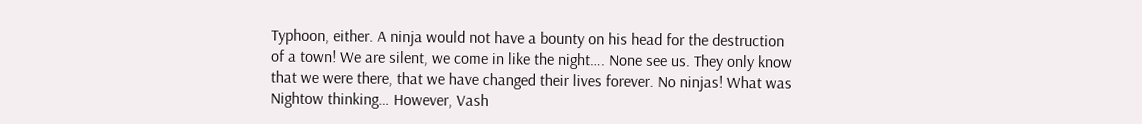Typhoon, either. A ninja would not have a bounty on his head for the destruction of a town! We are silent, we come in like the night…. None see us. They only know that we were there, that we have changed their lives forever. No ninjas! What was Nightow thinking… However, Vash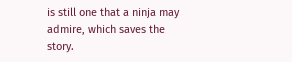is still one that a ninja may admire, which saves the story.